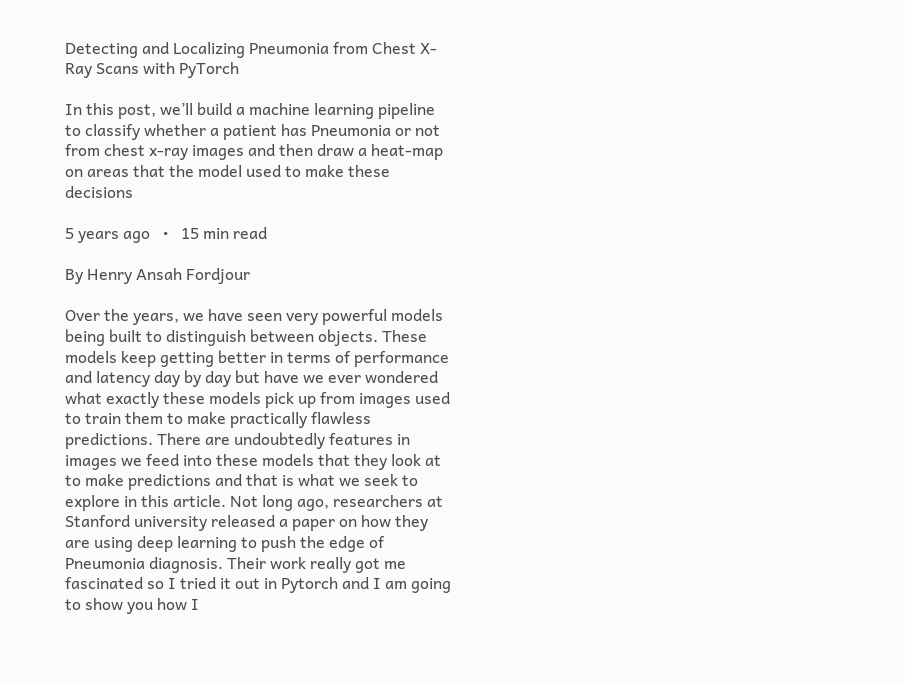Detecting and Localizing Pneumonia from Chest X-Ray Scans with PyTorch

In this post, we’ll build a machine learning pipeline to classify whether a patient has Pneumonia or not from chest x-ray images and then draw a heat-map on areas that the model used to make these decisions

5 years ago   •   15 min read

By Henry Ansah Fordjour

Over the years, we have seen very powerful models being built to distinguish between objects. These models keep getting better in terms of performance and latency day by day but have we ever wondered what exactly these models pick up from images used to train them to make practically flawless predictions. There are undoubtedly features in images we feed into these models that they look at to make predictions and that is what we seek to explore in this article. Not long ago, researchers at Stanford university released a paper on how they are using deep learning to push the edge of Pneumonia diagnosis. Their work really got me fascinated so I tried it out in Pytorch and I am going to show you how I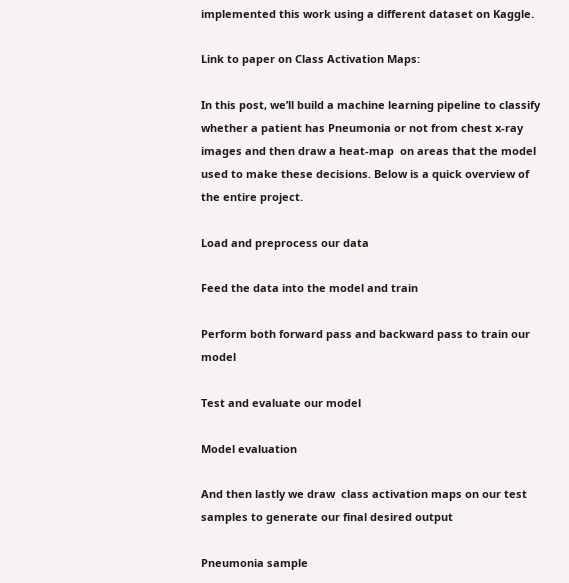implemented this work using a different dataset on Kaggle.

Link to paper on Class Activation Maps:

In this post, we’ll build a machine learning pipeline to classify whether a patient has Pneumonia or not from chest x-ray images and then draw a heat-map  on areas that the model used to make these decisions. Below is a quick overview of the entire project.

Load and preprocess our data

Feed the data into the model and train

Perform both forward pass and backward pass to train our model

Test and evaluate our model

Model evaluation

And then lastly we draw  class activation maps on our test samples to generate our final desired output

Pneumonia sample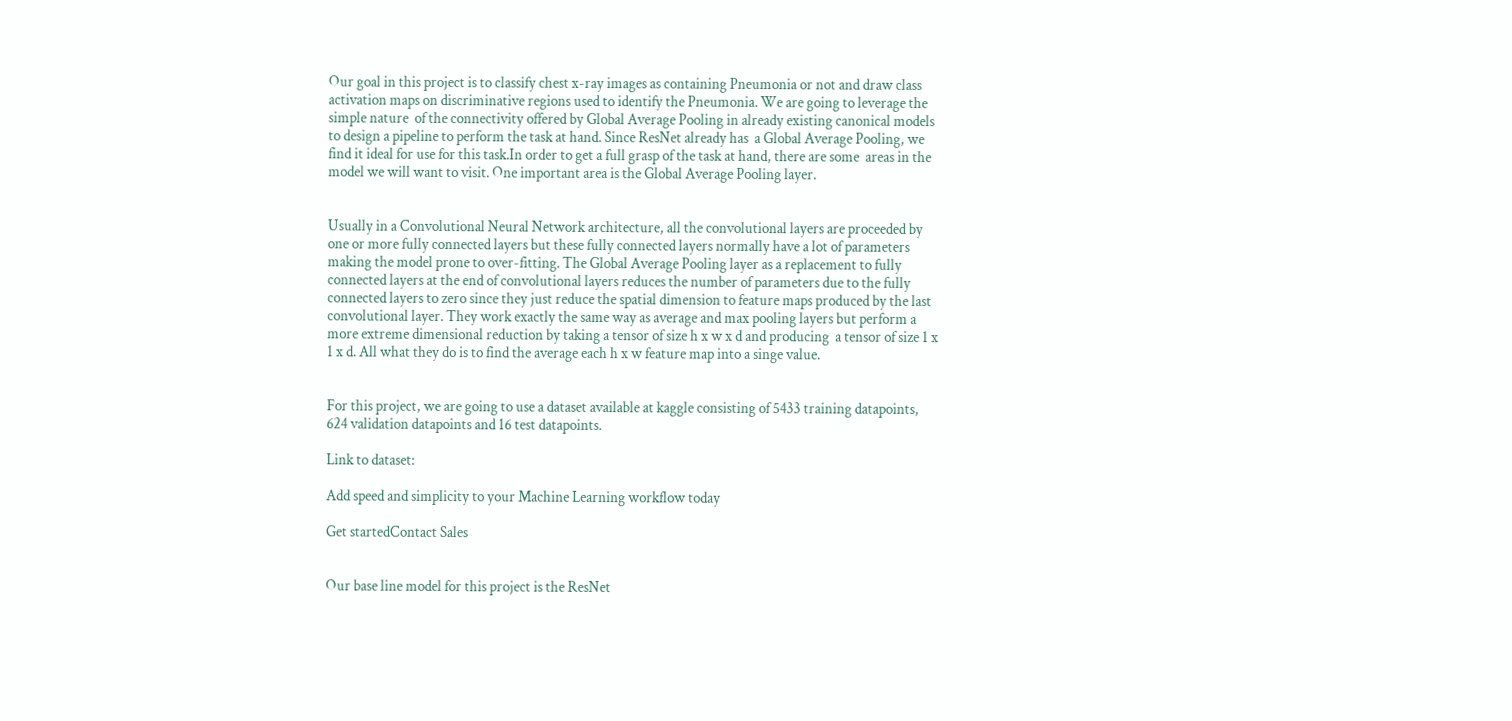Our goal in this project is to classify chest x-ray images as containing Pneumonia or not and draw class activation maps on discriminative regions used to identify the Pneumonia. We are going to leverage the simple nature  of the connectivity offered by Global Average Pooling in already existing canonical models to design a pipeline to perform the task at hand. Since ResNet already has  a Global Average Pooling, we find it ideal for use for this task.In order to get a full grasp of the task at hand, there are some  areas in the model we will want to visit. One important area is the Global Average Pooling layer.


Usually in a Convolutional Neural Network architecture, all the convolutional layers are proceeded by one or more fully connected layers but these fully connected layers normally have a lot of parameters making the model prone to over-fitting. The Global Average Pooling layer as a replacement to fully connected layers at the end of convolutional layers reduces the number of parameters due to the fully connected layers to zero since they just reduce the spatial dimension to feature maps produced by the last convolutional layer. They work exactly the same way as average and max pooling layers but perform a more extreme dimensional reduction by taking a tensor of size h x w x d and producing  a tensor of size 1 x 1 x d. All what they do is to find the average each h x w feature map into a singe value.


For this project, we are going to use a dataset available at kaggle consisting of 5433 training datapoints, 624 validation datapoints and 16 test datapoints.

Link to dataset:

Add speed and simplicity to your Machine Learning workflow today

Get startedContact Sales


Our base line model for this project is the ResNet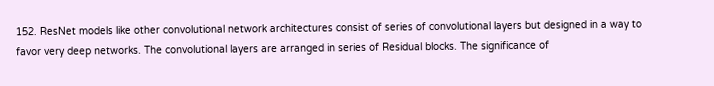152. ResNet models like other convolutional network architectures consist of series of convolutional layers but designed in a way to favor very deep networks. The convolutional layers are arranged in series of Residual blocks. The significance of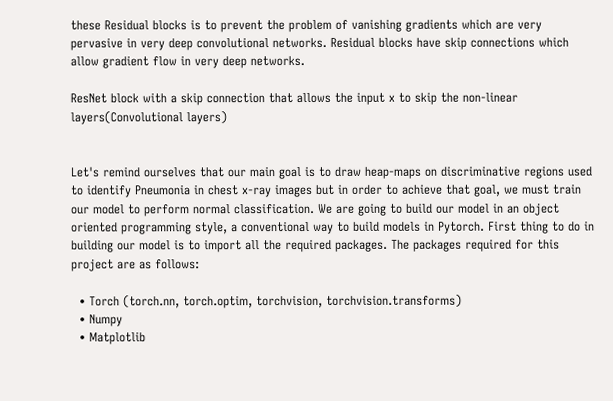these Residual blocks is to prevent the problem of vanishing gradients which are very pervasive in very deep convolutional networks. Residual blocks have skip connections which allow gradient flow in very deep networks.

ResNet block with a skip connection that allows the input x to skip the non-linear layers(Convolutional layers)


Let's remind ourselves that our main goal is to draw heap-maps on discriminative regions used to identify Pneumonia in chest x-ray images but in order to achieve that goal, we must train our model to perform normal classification. We are going to build our model in an object oriented programming style, a conventional way to build models in Pytorch. First thing to do in building our model is to import all the required packages. The packages required for this project are as follows:

  • Torch (torch.nn, torch.optim, torchvision, torchvision.transforms)
  • Numpy
  • Matplotlib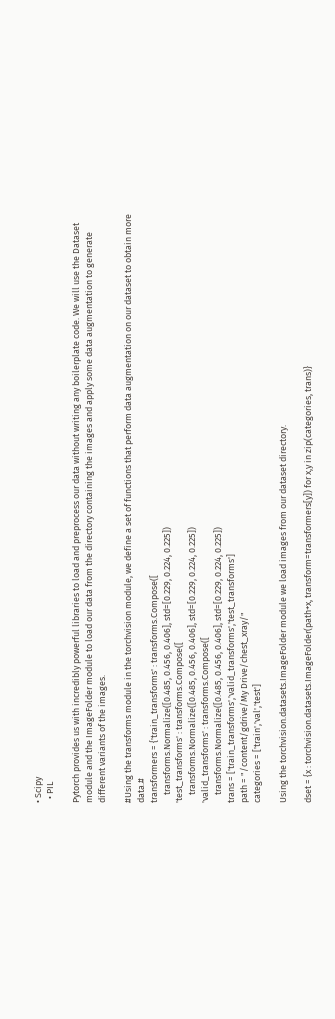• Scipy
  • PIL

Pytorch provides us with incredibly powerful libraries to load and preprocess our data without writing any boilerplate code. We will use the Dataset module and the ImageFolder module to load our data from the directory containing the images and apply some data augmentation to generate different variants of the images.

#Using the transforms module in the torchvision module, we define a set of functions that perform data augmentation on our dataset to obtain more data.#
transformers = {'train_transforms' : transforms.Compose([
    transforms.Normalize([0.485, 0.456, 0.406], std=[0.229, 0.224, 0.225])
'test_transforms' : transforms.Compose([
    transforms.Normalize([0.485, 0.456, 0.406], std=[0.229, 0.224, 0.225])
'valid_transforms' : transforms.Compose([
    transforms.Normalize([0.485, 0.456, 0.406], std=[0.229, 0.224, 0.225])
trans = ['train_transforms','valid_transforms','test_transforms']
path = "/content/gdrive/My Drive/chest_xray/"
categories = ['train','val','test']

Using the torchvision.datasets.ImageFolder module we load images from our dataset directory.

dset = {x : torchvision.datasets.ImageFolder(path+x, transform=transformers[y]) for x,y in zip(categories, trans)}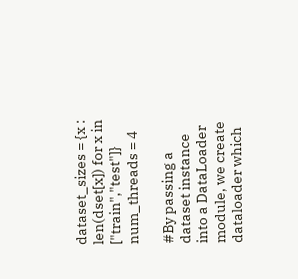dataset_sizes = {x : len(dset[x]) for x in ["train","test"]}
num_threads = 4

#By passing a dataset instance into a DataLoader module, we create dataloader which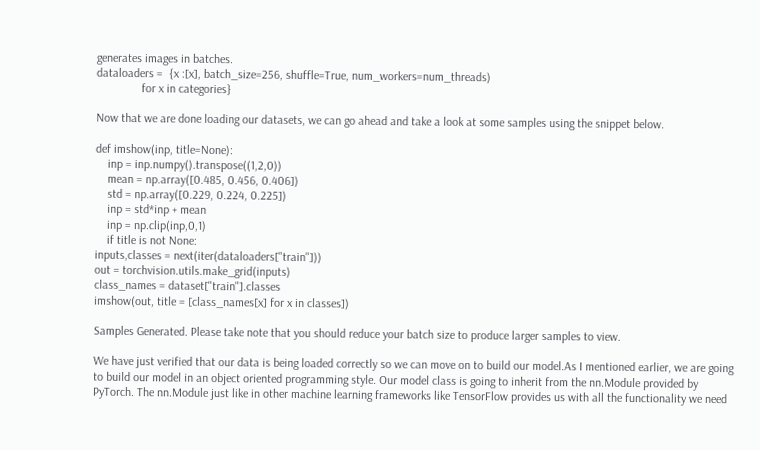generates images in batches.
dataloaders =  {x :[x], batch_size=256, shuffle=True, num_workers=num_threads)
               for x in categories}

Now that we are done loading our datasets, we can go ahead and take a look at some samples using the snippet below.

def imshow(inp, title=None):
    inp = inp.numpy().transpose((1,2,0))
    mean = np.array([0.485, 0.456, 0.406])
    std = np.array([0.229, 0.224, 0.225])
    inp = std*inp + mean
    inp = np.clip(inp,0,1)
    if title is not None:
inputs,classes = next(iter(dataloaders["train"]))
out = torchvision.utils.make_grid(inputs)
class_names = dataset["train"].classes
imshow(out, title = [class_names[x] for x in classes])

Samples Generated. Please take note that you should reduce your batch size to produce larger samples to view.

We have just verified that our data is being loaded correctly so we can move on to build our model.As I mentioned earlier, we are going to build our model in an object oriented programming style. Our model class is going to inherit from the nn.Module provided by PyTorch. The nn.Module just like in other machine learning frameworks like TensorFlow provides us with all the functionality we need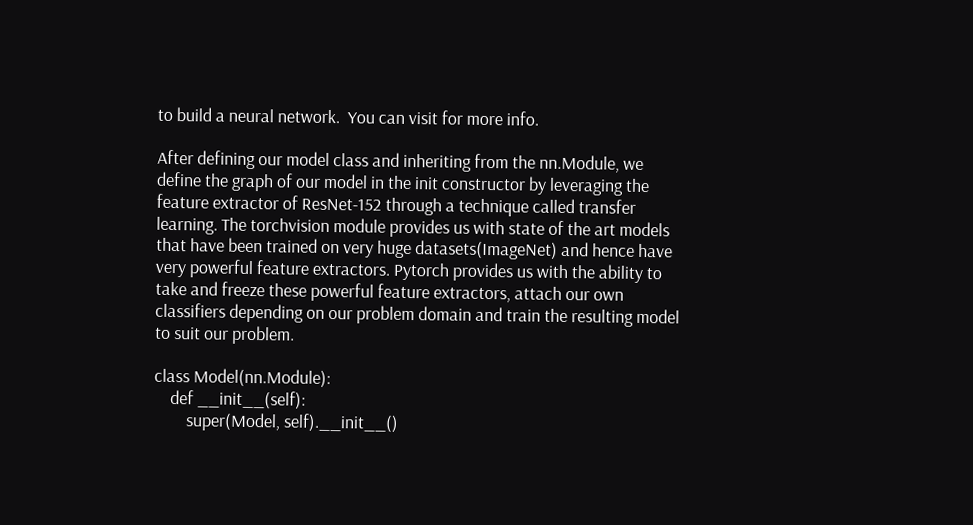to build a neural network.  You can visit for more info.

After defining our model class and inheriting from the nn.Module, we define the graph of our model in the init constructor by leveraging the feature extractor of ResNet-152 through a technique called transfer learning. The torchvision module provides us with state of the art models that have been trained on very huge datasets(ImageNet) and hence have very powerful feature extractors. Pytorch provides us with the ability to take and freeze these powerful feature extractors, attach our own classifiers depending on our problem domain and train the resulting model to suit our problem.

class Model(nn.Module):
    def __init__(self):
        super(Model, self).__init__()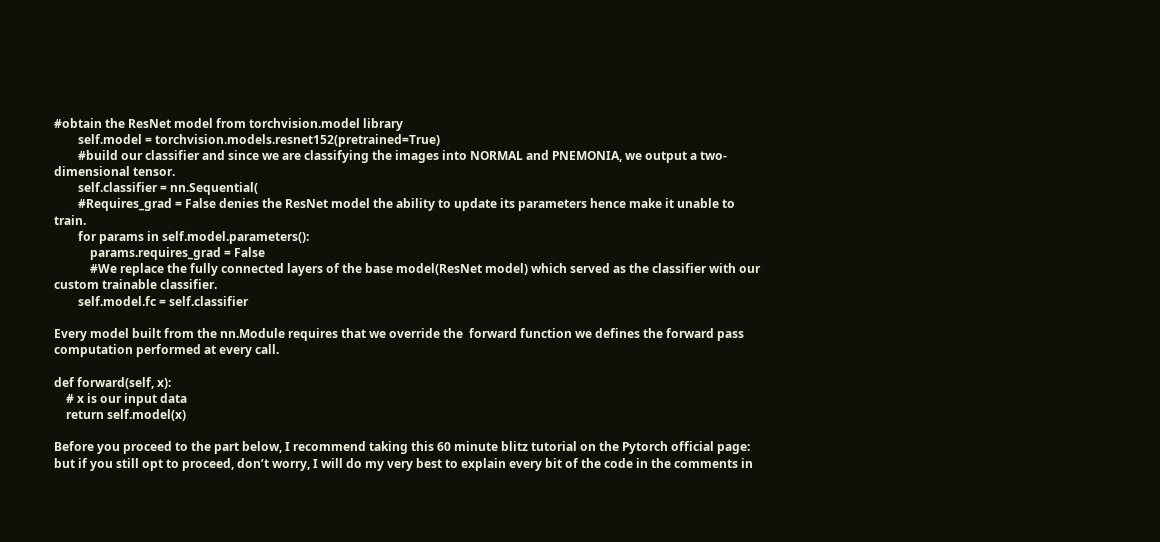#obtain the ResNet model from torchvision.model library
        self.model = torchvision.models.resnet152(pretrained=True)
        #build our classifier and since we are classifying the images into NORMAL and PNEMONIA, we output a two-dimensional tensor.
        self.classifier = nn.Sequential(
        #Requires_grad = False denies the ResNet model the ability to update its parameters hence make it unable to train.
        for params in self.model.parameters():
            params.requires_grad = False
            #We replace the fully connected layers of the base model(ResNet model) which served as the classifier with our custom trainable classifier.
        self.model.fc = self.classifier

Every model built from the nn.Module requires that we override the  forward function we defines the forward pass computation performed at every call.

def forward(self, x):
    # x is our input data
    return self.model(x)

Before you proceed to the part below, I recommend taking this 60 minute blitz tutorial on the Pytorch official page: but if you still opt to proceed, don’t worry, I will do my very best to explain every bit of the code in the comments in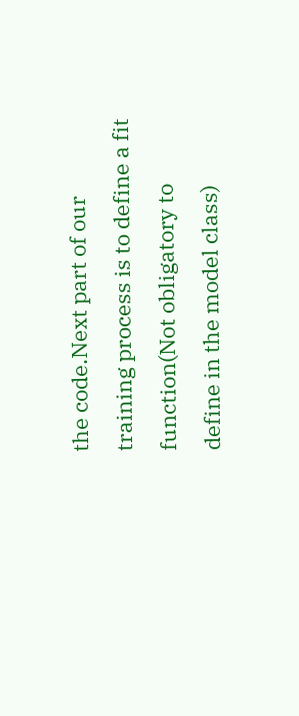the code.Next part of our training process is to define a fit function(Not obligatory to define in the model class)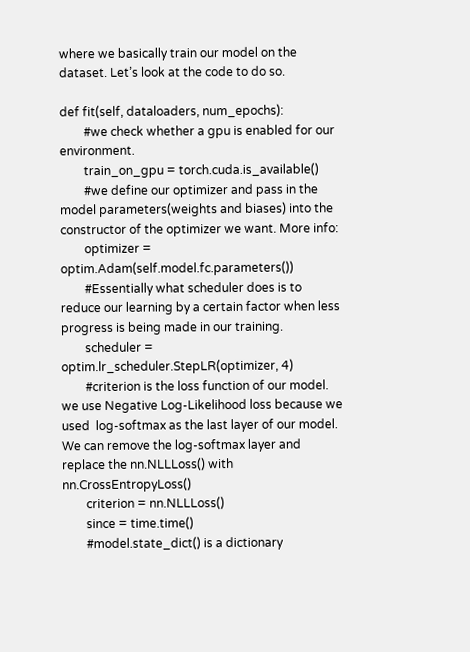where we basically train our model on the dataset. Let’s look at the code to do so.

def fit(self, dataloaders, num_epochs):
        #we check whether a gpu is enabled for our environment.
        train_on_gpu = torch.cuda.is_available()
        #we define our optimizer and pass in the model parameters(weights and biases) into the constructor of the optimizer we want. More info:
        optimizer = optim.Adam(self.model.fc.parameters())
        #Essentially what scheduler does is to reduce our learning by a certain factor when less progress is being made in our training.
        scheduler = optim.lr_scheduler.StepLR(optimizer, 4)
        #criterion is the loss function of our model. we use Negative Log-Likelihood loss because we used  log-softmax as the last layer of our model. We can remove the log-softmax layer and replace the nn.NLLLoss() with nn.CrossEntropyLoss()
        criterion = nn.NLLLoss()
        since = time.time()
        #model.state_dict() is a dictionary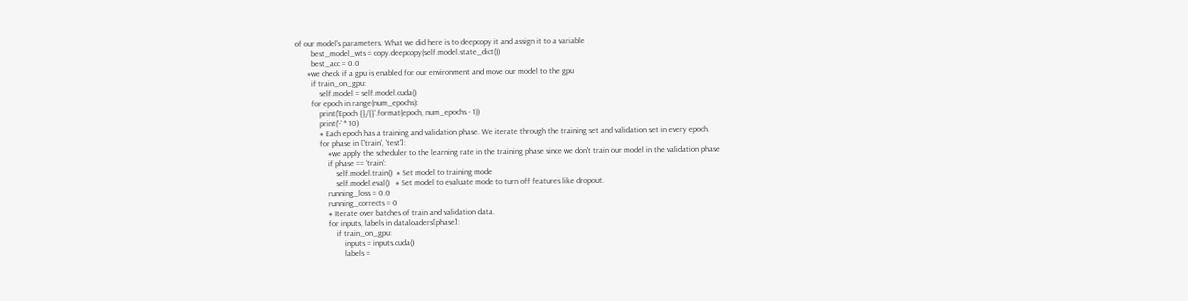of our model's parameters. What we did here is to deepcopy it and assign it to a variable
        best_model_wts = copy.deepcopy(self.model.state_dict())
        best_acc = 0.0
      #we check if a gpu is enabled for our environment and move our model to the gpu
        if train_on_gpu:
            self.model = self.model.cuda()
        for epoch in range(num_epochs):
            print('Epoch {}/{}'.format(epoch, num_epochs - 1))
            print('-' * 10)
            # Each epoch has a training and validation phase. We iterate through the training set and validation set in every epoch.
            for phase in ['train', 'test']:
                #we apply the scheduler to the learning rate in the training phase since we don't train our model in the validation phase
                if phase == 'train':
                    self.model.train()  # Set model to training mode
                    self.model.eval()   # Set model to evaluate mode to turn off features like dropout.
                running_loss = 0.0
                running_corrects = 0
                # Iterate over batches of train and validation data.
                for inputs, labels in dataloaders[phase]:
                    if train_on_gpu:
                        inputs = inputs.cuda()
                        labels =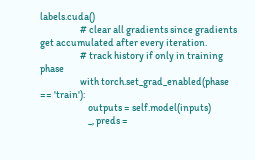labels.cuda()
                    # clear all gradients since gradients get accumulated after every iteration.
                    # track history if only in training phase
                    with torch.set_grad_enabled(phase == 'train'):
                        outputs = self.model(inputs)
                        _, preds =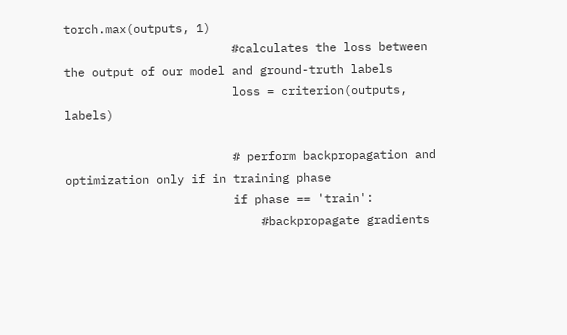torch.max(outputs, 1)
                        #calculates the loss between the output of our model and ground-truth labels
                        loss = criterion(outputs, labels)

                        # perform backpropagation and optimization only if in training phase
                        if phase == 'train':
                            #backpropagate gradients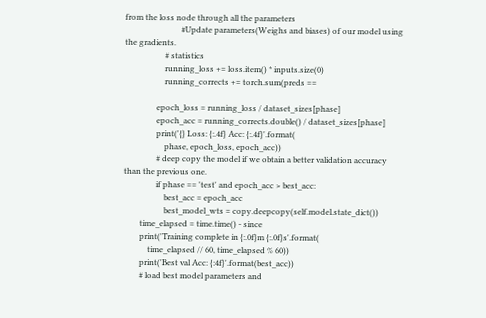from the loss node through all the parameters
                            #Update parameters(Weighs and biases) of our model using the gradients.
                    # statistics
                    running_loss += loss.item() * inputs.size(0)
                    running_corrects += torch.sum(preds ==

                epoch_loss = running_loss / dataset_sizes[phase]
                epoch_acc = running_corrects.double() / dataset_sizes[phase]
                print('{} Loss: {:.4f} Acc: {:.4f}'.format(
                    phase, epoch_loss, epoch_acc))
                # deep copy the model if we obtain a better validation accuracy than the previous one.
                if phase == 'test' and epoch_acc > best_acc:
                    best_acc = epoch_acc
                    best_model_wts = copy.deepcopy(self.model.state_dict())
        time_elapsed = time.time() - since
        print('Training complete in {:.0f}m {:.0f}s'.format(
            time_elapsed // 60, time_elapsed % 60))
        print('Best val Acc: {:4f}'.format(best_acc))
        # load best model parameters and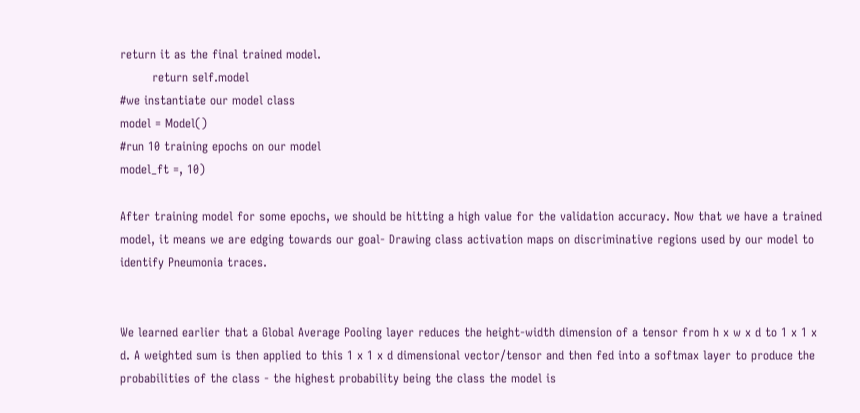return it as the final trained model.
        return self.model
#we instantiate our model class
model = Model()
#run 10 training epochs on our model
model_ft =, 10)

After training model for some epochs, we should be hitting a high value for the validation accuracy. Now that we have a trained model, it means we are edging towards our goal- Drawing class activation maps on discriminative regions used by our model to identify Pneumonia traces.


We learned earlier that a Global Average Pooling layer reduces the height-width dimension of a tensor from h x w x d to 1 x 1 x d. A weighted sum is then applied to this 1 x 1 x d dimensional vector/tensor and then fed into a softmax layer to produce the probabilities of the class - the highest probability being the class the model is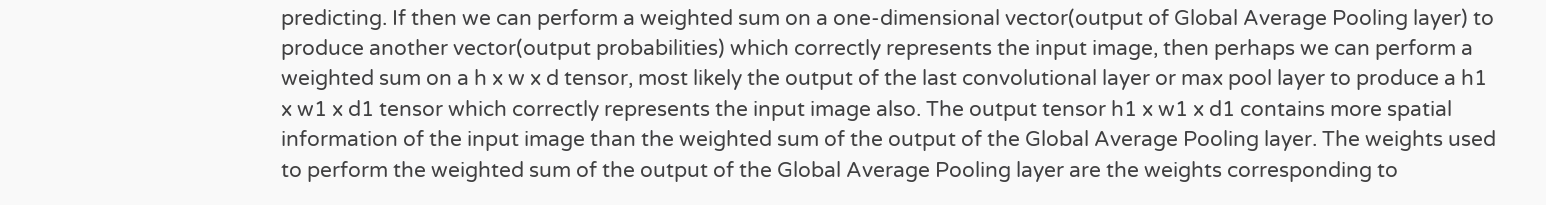predicting. If then we can perform a weighted sum on a one-dimensional vector(output of Global Average Pooling layer) to produce another vector(output probabilities) which correctly represents the input image, then perhaps we can perform a weighted sum on a h x w x d tensor, most likely the output of the last convolutional layer or max pool layer to produce a h1 x w1 x d1 tensor which correctly represents the input image also. The output tensor h1 x w1 x d1 contains more spatial information of the input image than the weighted sum of the output of the Global Average Pooling layer. The weights used to perform the weighted sum of the output of the Global Average Pooling layer are the weights corresponding to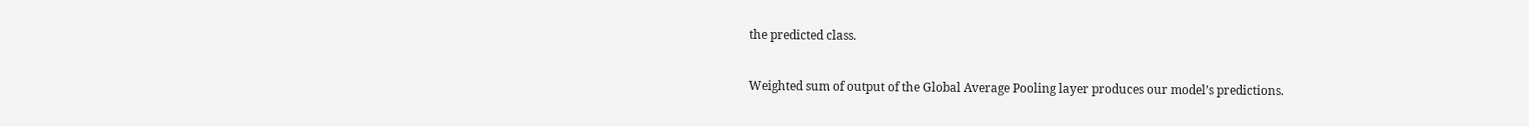the predicted class.

Weighted sum of output of the Global Average Pooling layer produces our model’s predictions.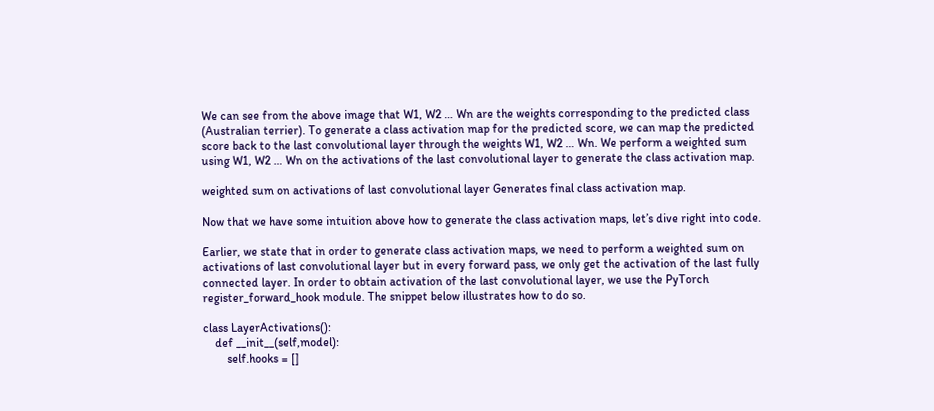We can see from the above image that W1, W2 … Wn are the weights corresponding to the predicted class (Australian terrier). To generate a class activation map for the predicted score, we can map the predicted score back to the last convolutional layer through the weights W1, W2 … Wn. We perform a weighted sum using W1, W2 … Wn on the activations of the last convolutional layer to generate the class activation map.

weighted sum on activations of last convolutional layer Generates final class activation map.

Now that we have some intuition above how to generate the class activation maps, let’s dive right into code.

Earlier, we state that in order to generate class activation maps, we need to perform a weighted sum on activations of last convolutional layer but in every forward pass, we only get the activation of the last fully connected layer. In order to obtain activation of the last convolutional layer, we use the PyTorch register_forward_hook module. The snippet below illustrates how to do so.

class LayerActivations():
    def __init__(self,model):
        self.hooks = []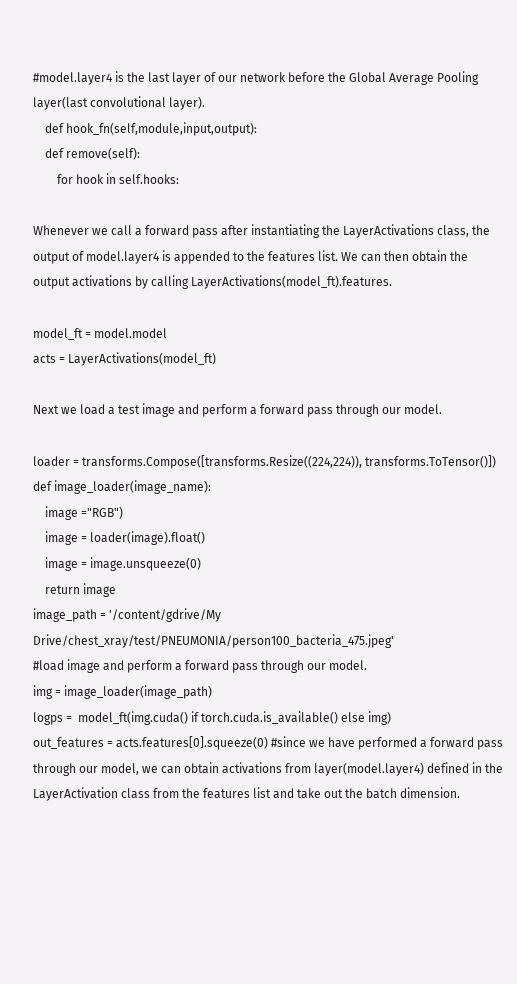#model.layer4 is the last layer of our network before the Global Average Pooling layer(last convolutional layer).
    def hook_fn(self,module,input,output):
    def remove(self):
        for hook in self.hooks:

Whenever we call a forward pass after instantiating the LayerActivations class, the output of model.layer4 is appended to the features list. We can then obtain the output activations by calling LayerActivations(model_ft).features.

model_ft = model.model
acts = LayerActivations(model_ft)

Next we load a test image and perform a forward pass through our model.

loader = transforms.Compose([transforms.Resize((224,224)), transforms.ToTensor()])
def image_loader(image_name):
    image ="RGB")
    image = loader(image).float()
    image = image.unsqueeze(0)
    return image
image_path = '/content/gdrive/My Drive/chest_xray/test/PNEUMONIA/person100_bacteria_475.jpeg'
#load image and perform a forward pass through our model.
img = image_loader(image_path)
logps =  model_ft(img.cuda() if torch.cuda.is_available() else img)
out_features = acts.features[0].squeeze(0) #since we have performed a forward pass through our model, we can obtain activations from layer(model.layer4) defined in the LayerActivation class from the features list and take out the batch dimension.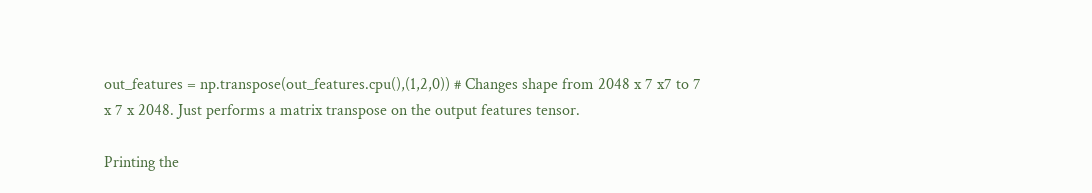out_features = np.transpose(out_features.cpu(),(1,2,0)) # Changes shape from 2048 x 7 x7 to 7 x 7 x 2048. Just performs a matrix transpose on the output features tensor.

Printing the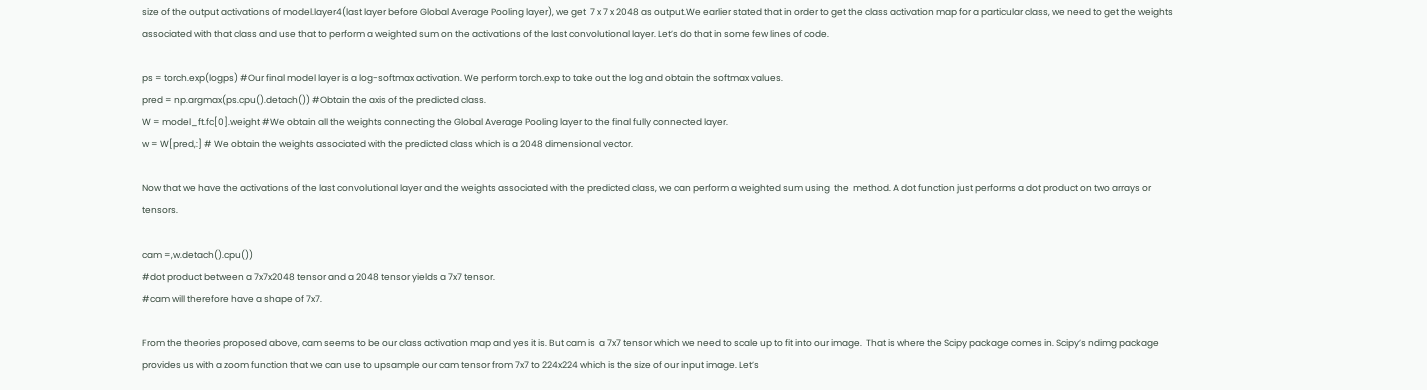size of the output activations of model.layer4(last layer before Global Average Pooling layer), we get  7 x 7 x 2048 as output.We earlier stated that in order to get the class activation map for a particular class, we need to get the weights associated with that class and use that to perform a weighted sum on the activations of the last convolutional layer. Let’s do that in some few lines of code.

ps = torch.exp(logps) #Our final model layer is a log-softmax activation. We perform torch.exp to take out the log and obtain the softmax values.
pred = np.argmax(ps.cpu().detach()) #Obtain the axis of the predicted class.
W = model_ft.fc[0].weight #We obtain all the weights connecting the Global Average Pooling layer to the final fully connected layer.
w = W[pred,:] # We obtain the weights associated with the predicted class which is a 2048 dimensional vector.

Now that we have the activations of the last convolutional layer and the weights associated with the predicted class, we can perform a weighted sum using  the  method. A dot function just performs a dot product on two arrays or tensors.

cam =,w.detach().cpu())
#dot product between a 7x7x2048 tensor and a 2048 tensor yields a 7x7 tensor.
#cam will therefore have a shape of 7x7.

From the theories proposed above, cam seems to be our class activation map and yes it is. But cam is  a 7x7 tensor which we need to scale up to fit into our image.  That is where the Scipy package comes in. Scipy’s ndimg package provides us with a zoom function that we can use to upsample our cam tensor from 7x7 to 224x224 which is the size of our input image. Let’s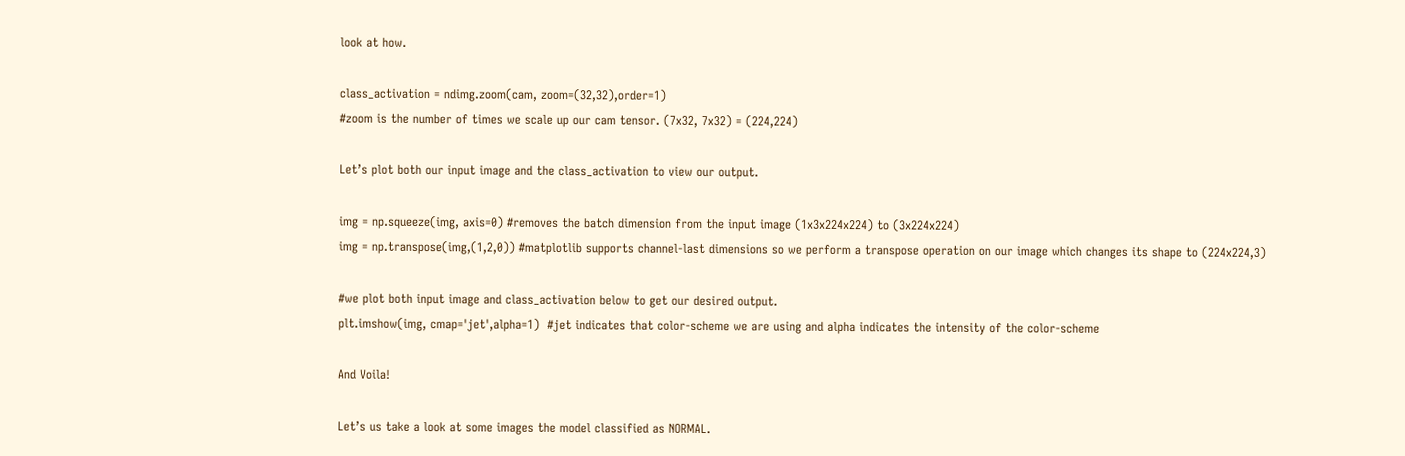look at how.

class_activation = ndimg.zoom(cam, zoom=(32,32),order=1)
#zoom is the number of times we scale up our cam tensor. (7x32, 7x32) = (224,224)

Let’s plot both our input image and the class_activation to view our output.

img = np.squeeze(img, axis=0) #removes the batch dimension from the input image (1x3x224x224) to (3x224x224)
img = np.transpose(img,(1,2,0)) #matplotlib supports channel-last dimensions so we perform a transpose operation on our image which changes its shape to (224x224,3)

#we plot both input image and class_activation below to get our desired output.
plt.imshow(img, cmap='jet',alpha=1)  #jet indicates that color-scheme we are using and alpha indicates the intensity of the color-scheme

And Voila!

Let’s us take a look at some images the model classified as NORMAL.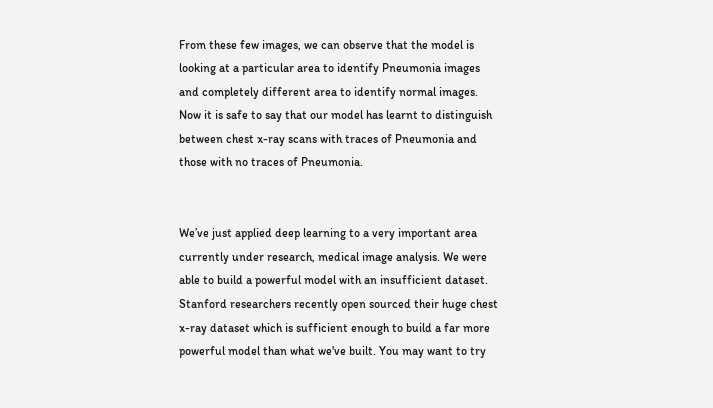From these few images, we can observe that the model is looking at a particular area to identify Pneumonia images and completely different area to identify normal images. Now it is safe to say that our model has learnt to distinguish between chest x-ray scans with traces of Pneumonia and those with no traces of Pneumonia.


We’ve just applied deep learning to a very important area currently under research, medical image analysis. We were able to build a powerful model with an insufficient dataset. Stanford researchers recently open sourced their huge chest x-ray dataset which is sufficient enough to build a far more powerful model than what we've built. You may want to try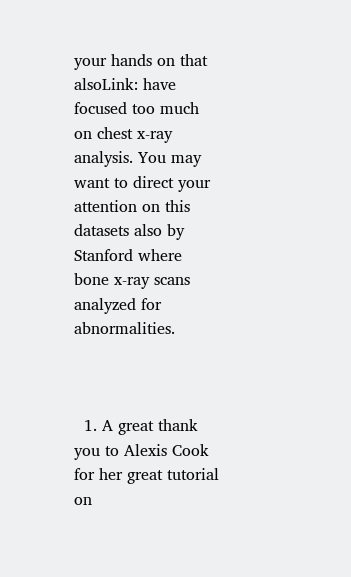your hands on that alsoLink: have focused too much on chest x-ray analysis. You may want to direct your attention on this datasets also by Stanford where bone x-ray scans analyzed for abnormalities.



  1. A great thank you to Alexis Cook for her great tutorial on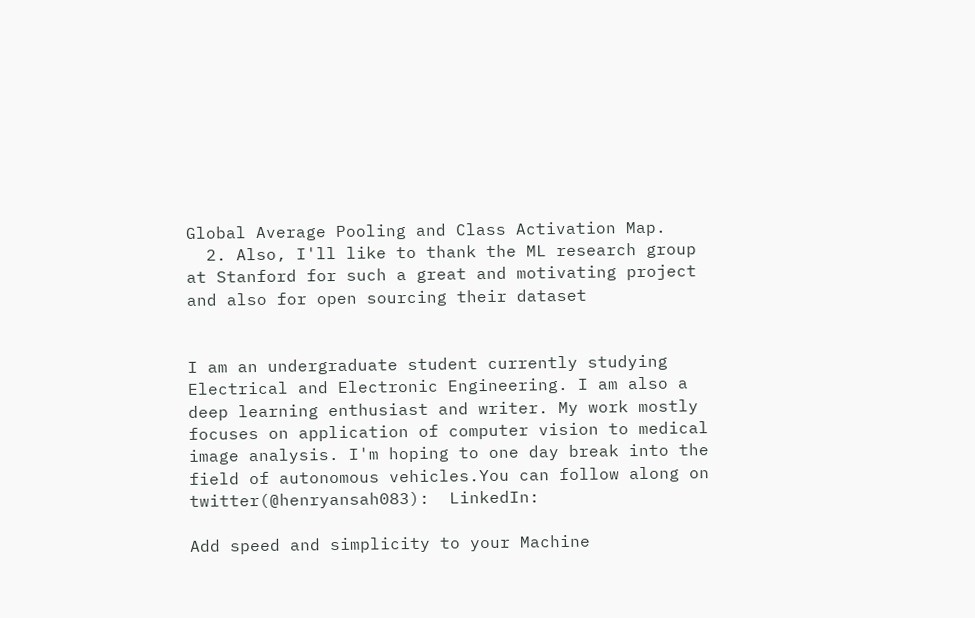Global Average Pooling and Class Activation Map.
  2. Also, I'll like to thank the ML research group at Stanford for such a great and motivating project and also for open sourcing their dataset


I am an undergraduate student currently studying Electrical and Electronic Engineering. I am also a deep learning enthusiast and writer. My work mostly focuses on application of computer vision to medical image analysis. I'm hoping to one day break into the field of autonomous vehicles.You can follow along on twitter(@henryansah083):  LinkedIn:

Add speed and simplicity to your Machine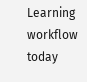Learning workflow today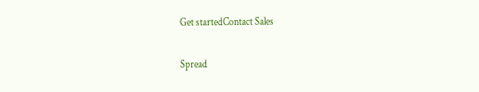Get startedContact Sales

Spread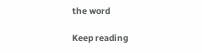the word

Keep reading